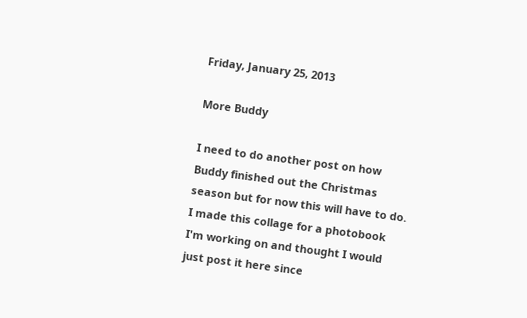Friday, January 25, 2013

More Buddy

I need to do another post on how Buddy finished out the Christmas season but for now this will have to do. I made this collage for a photobook I'm working on and thought I would just post it here since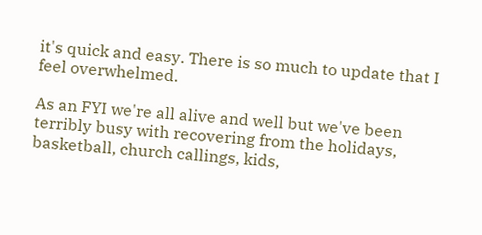it's quick and easy. There is so much to update that I feel overwhelmed.

As an FYI we're all alive and well but we've been terribly busy with recovering from the holidays, basketball, church callings, kids,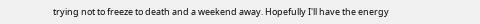trying not to freeze to death and a weekend away. Hopefully I'll have the energy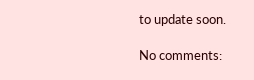to update soon.

No comments: